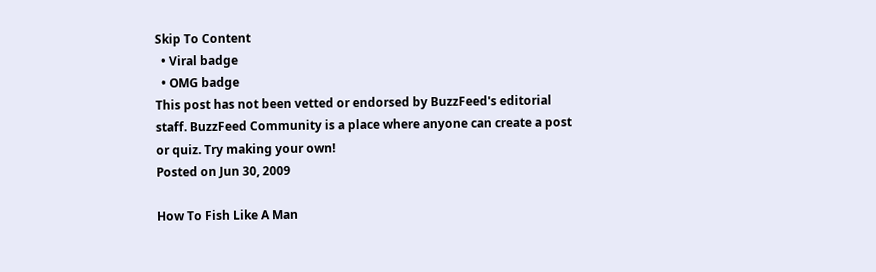Skip To Content
  • Viral badge
  • OMG badge
This post has not been vetted or endorsed by BuzzFeed's editorial staff. BuzzFeed Community is a place where anyone can create a post or quiz. Try making your own!
Posted on Jun 30, 2009

How To Fish Like A Man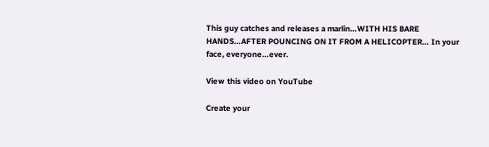This guy catches and releases a marlin…WITH HIS BARE HANDS…AFTER POUNCING ON IT FROM A HELICOPTER… In your face, everyone…ever.

View this video on YouTube

Create your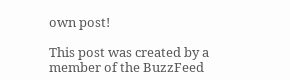own post!

This post was created by a member of the BuzzFeed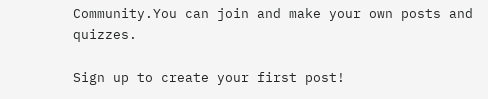Community.You can join and make your own posts and quizzes.

Sign up to create your first post!